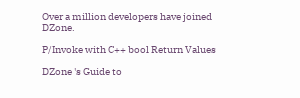Over a million developers have joined DZone.

P/Invoke with C++ bool Return Values

DZone 's Guide to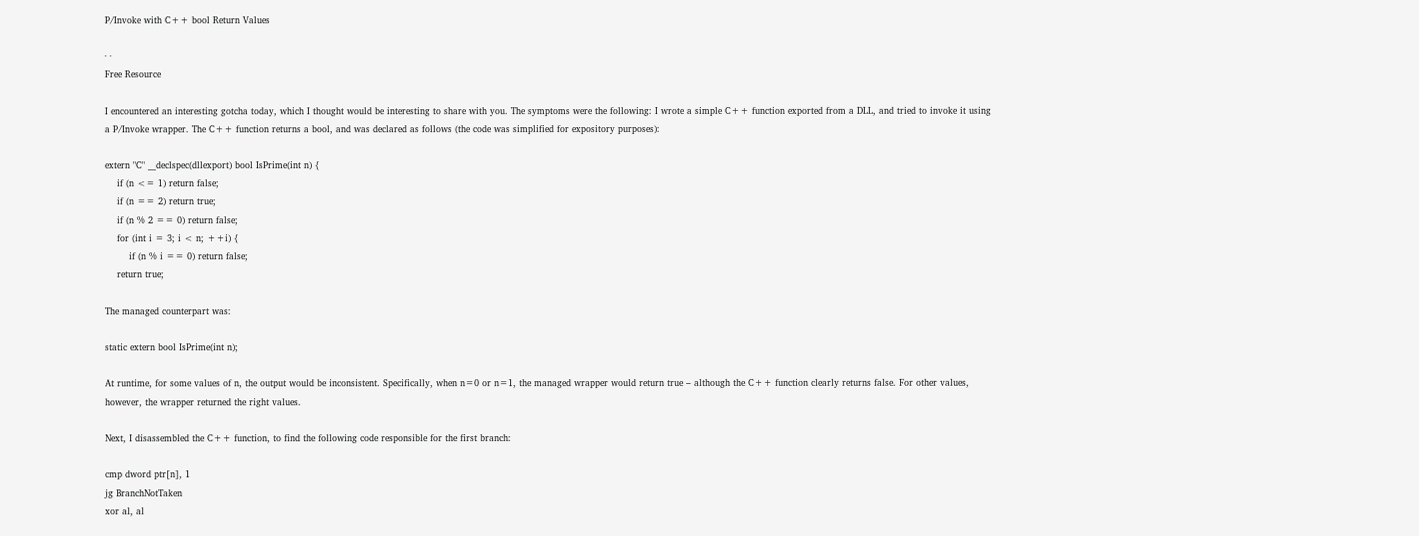P/Invoke with C++ bool Return Values

· ·
Free Resource

I encountered an interesting gotcha today, which I thought would be interesting to share with you. The symptoms were the following: I wrote a simple C++ function exported from a DLL, and tried to invoke it using a P/Invoke wrapper. The C++ function returns a bool, and was declared as follows (the code was simplified for expository purposes):

extern "C" __declspec(dllexport) bool IsPrime(int n) {
    if (n <= 1) return false;
    if (n == 2) return true;
    if (n % 2 == 0) return false;
    for (int i = 3; i < n; ++i) {
        if (n % i == 0) return false;
    return true;

The managed counterpart was:

static extern bool IsPrime(int n);

At runtime, for some values of n, the output would be inconsistent. Specifically, when n=0 or n=1, the managed wrapper would return true – although the C++ function clearly returns false. For other values, however, the wrapper returned the right values.

Next, I disassembled the C++ function, to find the following code responsible for the first branch:

cmp dword ptr[n], 1
jg BranchNotTaken
xor al, al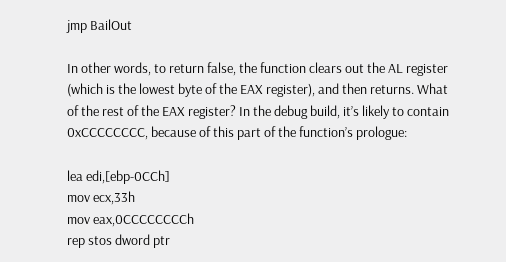jmp BailOut

In other words, to return false, the function clears out the AL register (which is the lowest byte of the EAX register), and then returns. What of the rest of the EAX register? In the debug build, it’s likely to contain 0xCCCCCCCC, because of this part of the function’s prologue:

lea edi,[ebp-0CCh]
mov ecx,33h
mov eax,0CCCCCCCCh
rep stos dword ptr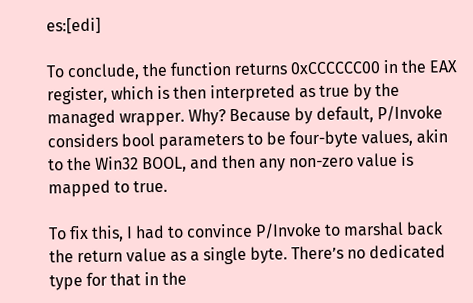es:[edi]

To conclude, the function returns 0xCCCCCC00 in the EAX register, which is then interpreted as true by the managed wrapper. Why? Because by default, P/Invoke considers bool parameters to be four-byte values, akin to the Win32 BOOL, and then any non-zero value is mapped to true.

To fix this, I had to convince P/Invoke to marshal back the return value as a single byte. There’s no dedicated type for that in the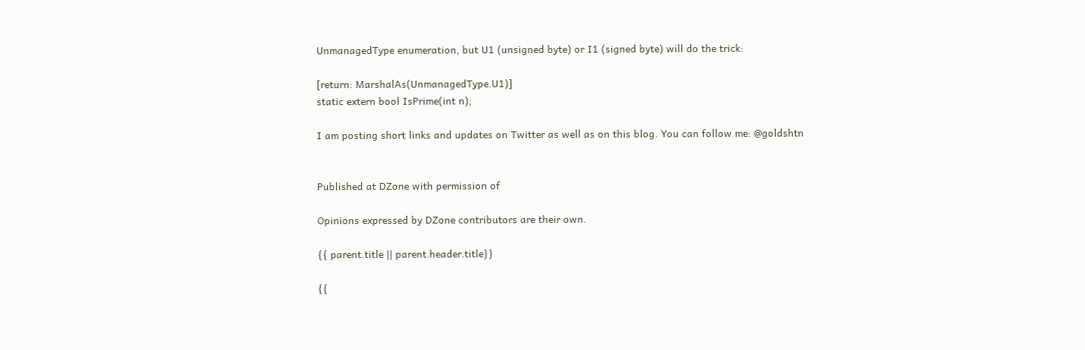UnmanagedType enumeration, but U1 (unsigned byte) or I1 (signed byte) will do the trick:

[return: MarshalAs(UnmanagedType.U1)]
static extern bool IsPrime(int n);

I am posting short links and updates on Twitter as well as on this blog. You can follow me: @goldshtn


Published at DZone with permission of

Opinions expressed by DZone contributors are their own.

{{ parent.title || parent.header.title}}

{{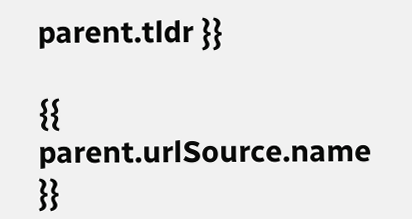parent.tldr }}

{{ parent.urlSource.name }}